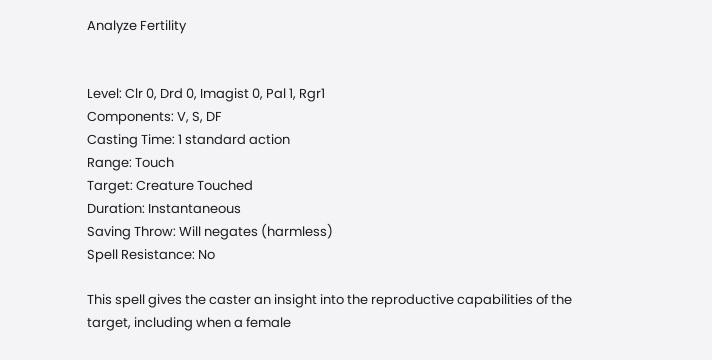Analyze Fertility


Level: Clr 0, Drd 0, Imagist 0, Pal 1, Rgr1
Components: V, S, DF
Casting Time: 1 standard action
Range: Touch
Target: Creature Touched
Duration: Instantaneous
Saving Throw: Will negates (harmless)
Spell Resistance: No

This spell gives the caster an insight into the reproductive capabilities of the target, including when a female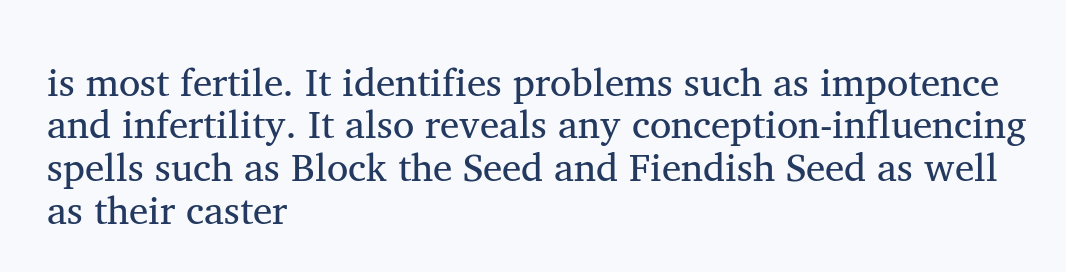is most fertile. It identifies problems such as impotence and infertility. It also reveals any conception-influencing spells such as Block the Seed and Fiendish Seed as well as their caster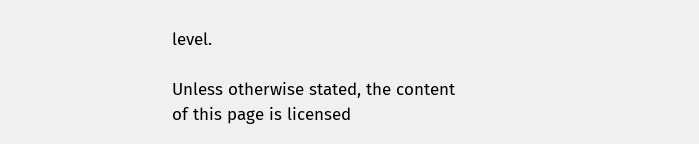level.

Unless otherwise stated, the content of this page is licensed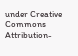under Creative Commons Attribution-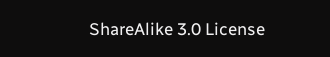ShareAlike 3.0 License